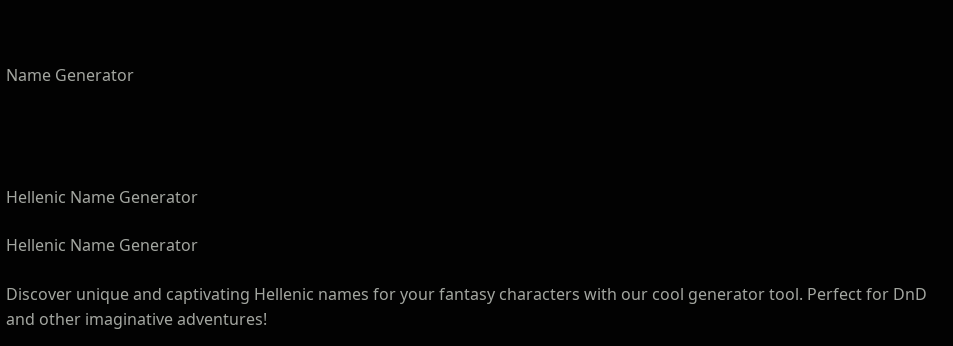Name Generator




Hellenic Name Generator

Hellenic Name Generator

Discover unique and captivating Hellenic names for your fantasy characters with our cool generator tool. Perfect for DnD and other imaginative adventures!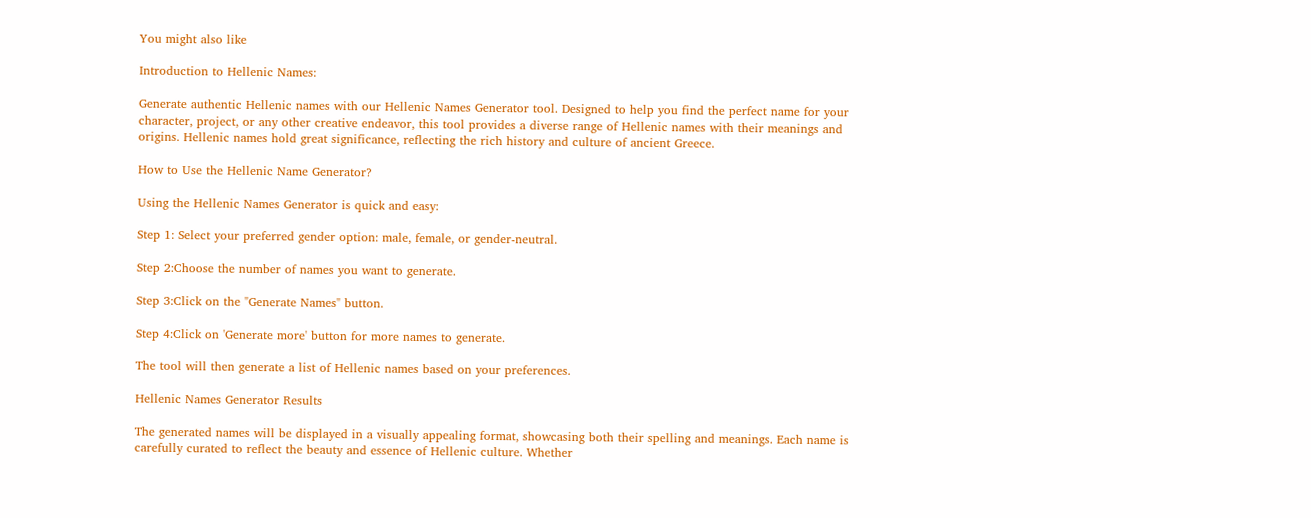You might also like

Introduction to Hellenic Names:

Generate authentic Hellenic names with our Hellenic Names Generator tool. Designed to help you find the perfect name for your character, project, or any other creative endeavor, this tool provides a diverse range of Hellenic names with their meanings and origins. Hellenic names hold great significance, reflecting the rich history and culture of ancient Greece.

How to Use the Hellenic Name Generator?

Using the Hellenic Names Generator is quick and easy:

Step 1: Select your preferred gender option: male, female, or gender-neutral.

Step 2:Choose the number of names you want to generate.

Step 3:Click on the "Generate Names" button.

Step 4:Click on 'Generate more' button for more names to generate.

The tool will then generate a list of Hellenic names based on your preferences.

Hellenic Names Generator Results

The generated names will be displayed in a visually appealing format, showcasing both their spelling and meanings. Each name is carefully curated to reflect the beauty and essence of Hellenic culture. Whether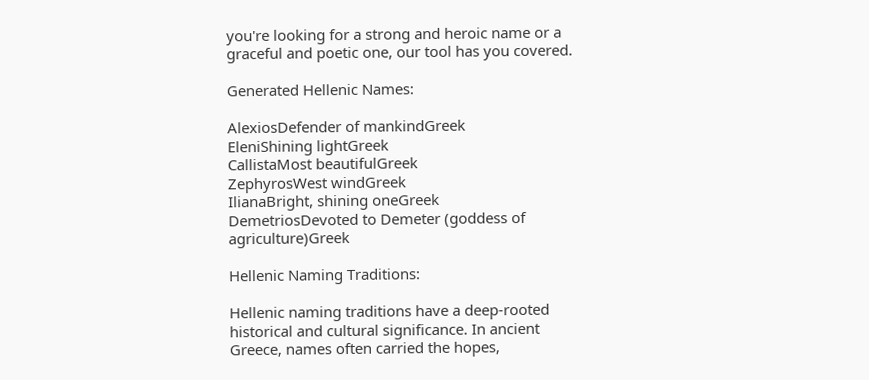you're looking for a strong and heroic name or a graceful and poetic one, our tool has you covered.

Generated Hellenic Names:

AlexiosDefender of mankindGreek
EleniShining lightGreek
CallistaMost beautifulGreek
ZephyrosWest windGreek
IlianaBright, shining oneGreek
DemetriosDevoted to Demeter (goddess of agriculture)Greek

Hellenic Naming Traditions:

Hellenic naming traditions have a deep-rooted historical and cultural significance. In ancient Greece, names often carried the hopes,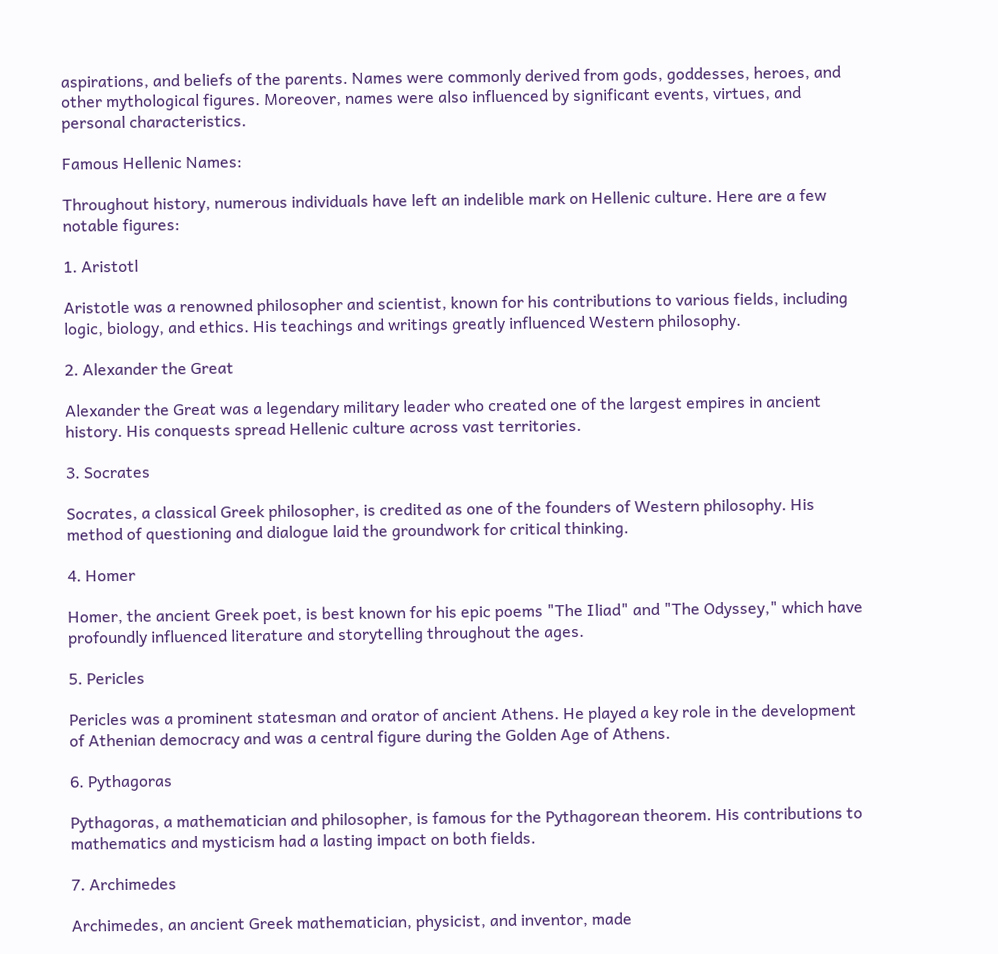aspirations, and beliefs of the parents. Names were commonly derived from gods, goddesses, heroes, and other mythological figures. Moreover, names were also influenced by significant events, virtues, and personal characteristics.

Famous Hellenic Names:

Throughout history, numerous individuals have left an indelible mark on Hellenic culture. Here are a few notable figures:

1. Aristotl

Aristotle was a renowned philosopher and scientist, known for his contributions to various fields, including logic, biology, and ethics. His teachings and writings greatly influenced Western philosophy.

2. Alexander the Great

Alexander the Great was a legendary military leader who created one of the largest empires in ancient history. His conquests spread Hellenic culture across vast territories.

3. Socrates

Socrates, a classical Greek philosopher, is credited as one of the founders of Western philosophy. His method of questioning and dialogue laid the groundwork for critical thinking.

4. Homer

Homer, the ancient Greek poet, is best known for his epic poems "The Iliad" and "The Odyssey," which have profoundly influenced literature and storytelling throughout the ages.

5. Pericles

Pericles was a prominent statesman and orator of ancient Athens. He played a key role in the development of Athenian democracy and was a central figure during the Golden Age of Athens.

6. Pythagoras

Pythagoras, a mathematician and philosopher, is famous for the Pythagorean theorem. His contributions to mathematics and mysticism had a lasting impact on both fields.

7. Archimedes

Archimedes, an ancient Greek mathematician, physicist, and inventor, made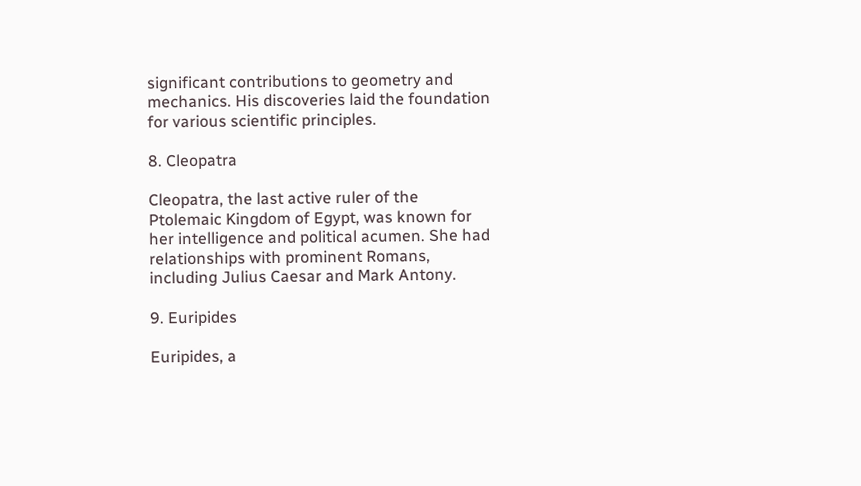significant contributions to geometry and mechanics. His discoveries laid the foundation for various scientific principles.

8. Cleopatra

Cleopatra, the last active ruler of the Ptolemaic Kingdom of Egypt, was known for her intelligence and political acumen. She had relationships with prominent Romans, including Julius Caesar and Mark Antony.

9. Euripides

Euripides, a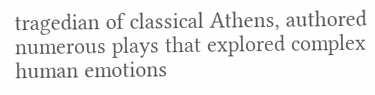tragedian of classical Athens, authored numerous plays that explored complex human emotions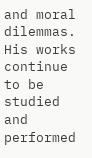and moral dilemmas. His works continue to be studied and performed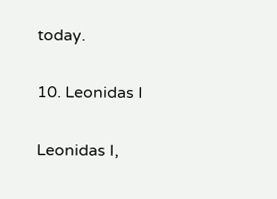today.

10. Leonidas I

Leonidas I,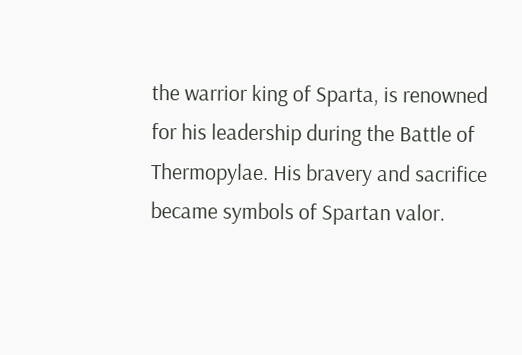the warrior king of Sparta, is renowned for his leadership during the Battle of Thermopylae. His bravery and sacrifice became symbols of Spartan valor.